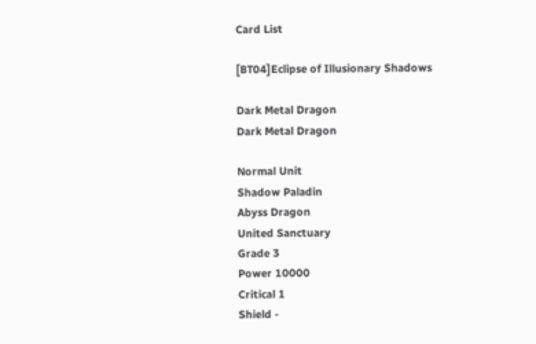Card List

[BT04]Eclipse of Illusionary Shadows

Dark Metal Dragon
Dark Metal Dragon

Normal Unit
Shadow Paladin
Abyss Dragon
United Sanctuary
Grade 3
Power 10000
Critical 1
Shield -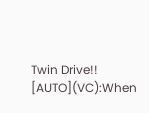Twin Drive!!
[AUTO](VC):When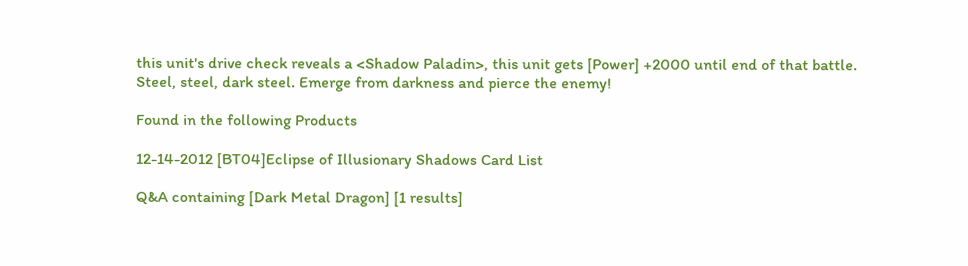this unit's drive check reveals a <Shadow Paladin>, this unit gets [Power] +2000 until end of that battle.
Steel, steel, dark steel. Emerge from darkness and pierce the enemy!

Found in the following Products

12-14-2012 [BT04]Eclipse of Illusionary Shadows Card List

Q&A containing [Dark Metal Dragon] [1 results]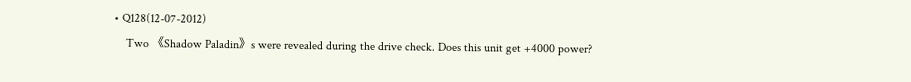• Q128(12-07-2012)
    Two 《Shadow Paladin》s were revealed during the drive check. Does this unit get +4000 power?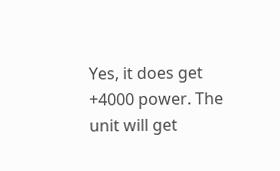Yes, it does get +4000 power. The unit will get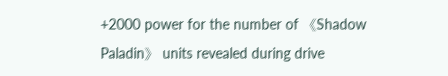+2000 power for the number of 《Shadow Paladin》 units revealed during drive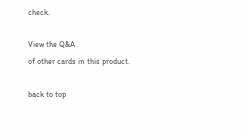check.

View the Q&A
of other cards in this product.

back to top